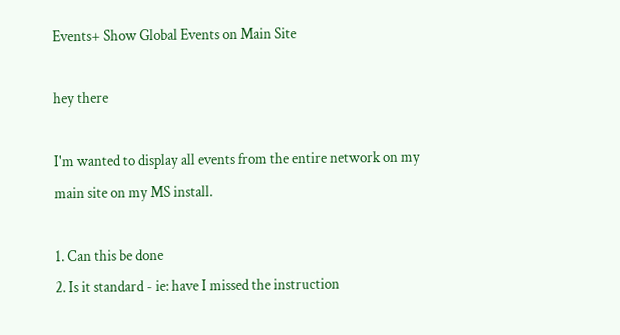Events+ Show Global Events on Main Site

hey there

I'm wanted to display all events from the entire network on my main site on my MS install.

1. Can this be done
2. Is it standard - ie: have I missed the instruction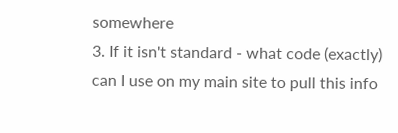somewhere
3. If it isn't standard - what code (exactly) can I use on my main site to pull this info